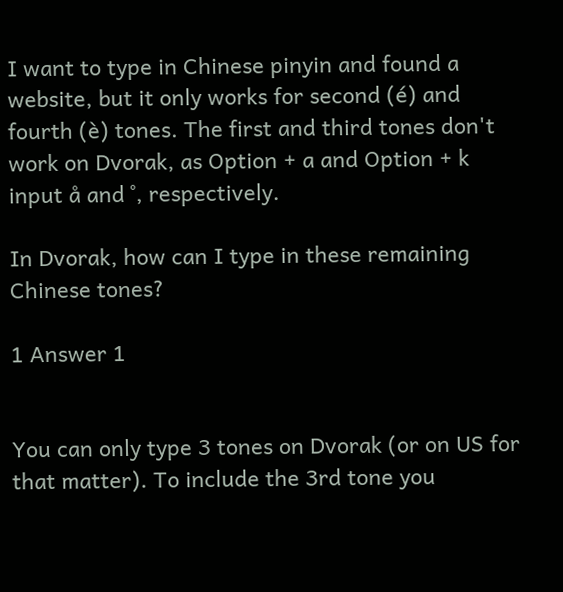I want to type in Chinese pinyin and found a website, but it only works for second (é) and fourth (è) tones. The first and third tones don't work on Dvorak, as Option + a and Option + k input å and ˚, respectively.

In Dvorak, how can I type in these remaining Chinese tones?

1 Answer 1


You can only type 3 tones on Dvorak (or on US for that matter). To include the 3rd tone you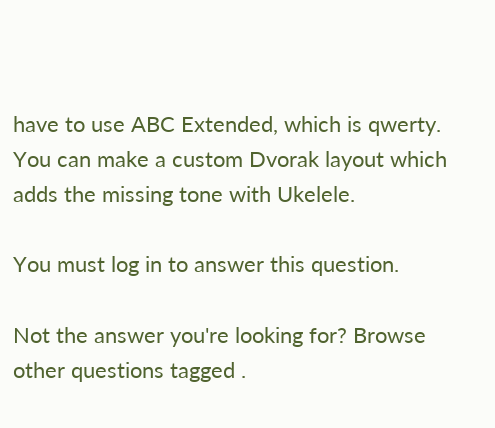have to use ABC Extended, which is qwerty. You can make a custom Dvorak layout which adds the missing tone with Ukelele.

You must log in to answer this question.

Not the answer you're looking for? Browse other questions tagged .